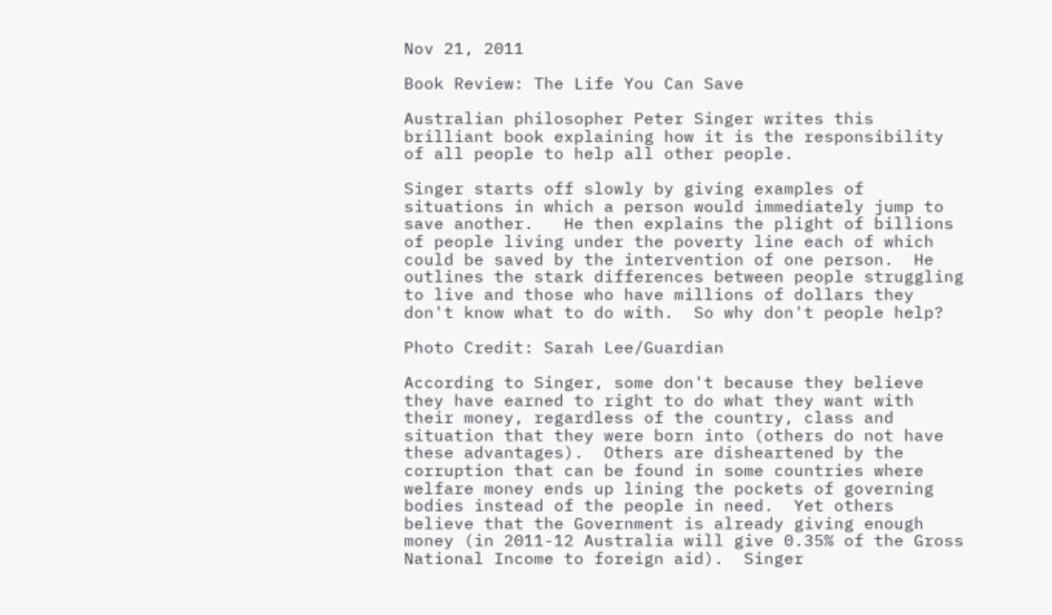Nov 21, 2011

Book Review: The Life You Can Save

Australian philosopher Peter Singer writes this brilliant book explaining how it is the responsibility of all people to help all other people.

Singer starts off slowly by giving examples of situations in which a person would immediately jump to save another.   He then explains the plight of billions of people living under the poverty line each of which could be saved by the intervention of one person.  He outlines the stark differences between people struggling to live and those who have millions of dollars they don't know what to do with.  So why don't people help?

Photo Credit: Sarah Lee/Guardian

According to Singer, some don't because they believe they have earned to right to do what they want with their money, regardless of the country, class and situation that they were born into (others do not have these advantages).  Others are disheartened by the corruption that can be found in some countries where welfare money ends up lining the pockets of governing bodies instead of the people in need.  Yet others believe that the Government is already giving enough money (in 2011-12 Australia will give 0.35% of the Gross National Income to foreign aid).  Singer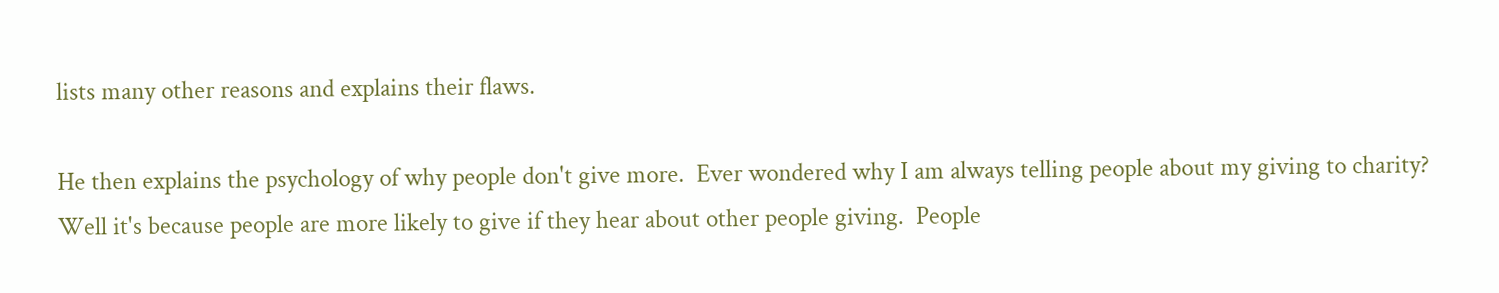lists many other reasons and explains their flaws.

He then explains the psychology of why people don't give more.  Ever wondered why I am always telling people about my giving to charity?  Well it's because people are more likely to give if they hear about other people giving.  People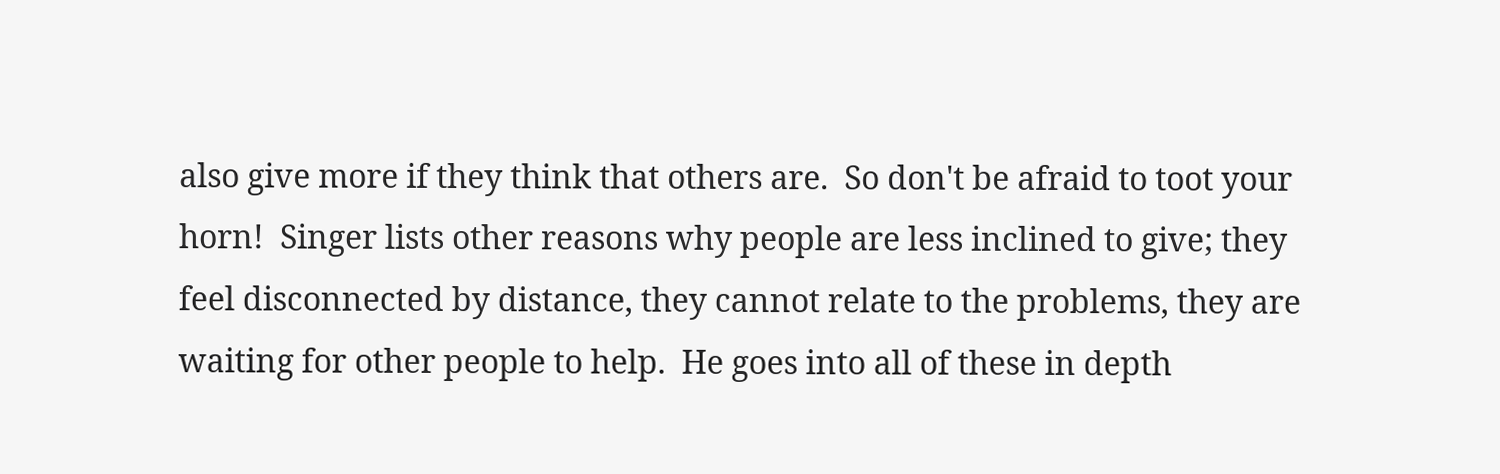also give more if they think that others are.  So don't be afraid to toot your horn!  Singer lists other reasons why people are less inclined to give; they feel disconnected by distance, they cannot relate to the problems, they are waiting for other people to help.  He goes into all of these in depth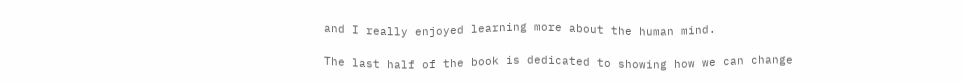and I really enjoyed learning more about the human mind.

The last half of the book is dedicated to showing how we can change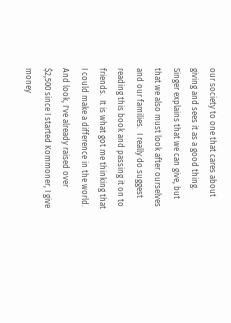our society to one that cares about giving and sees it as a good thing.  Singer explains that we can give, but that we also must look after ourselves and our families.  I really do suggest reading this book and passing it on to friends.  It is what got me thinking that I could make a difference in the world.  And look, I've already raised over $2,500 since I started Kommoner, I give money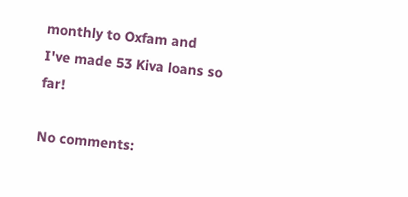monthly to Oxfam and I've made 53 Kiva loans so far!

No comments: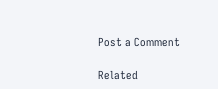Post a Comment

Related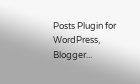Posts Plugin for WordPress, Blogger...